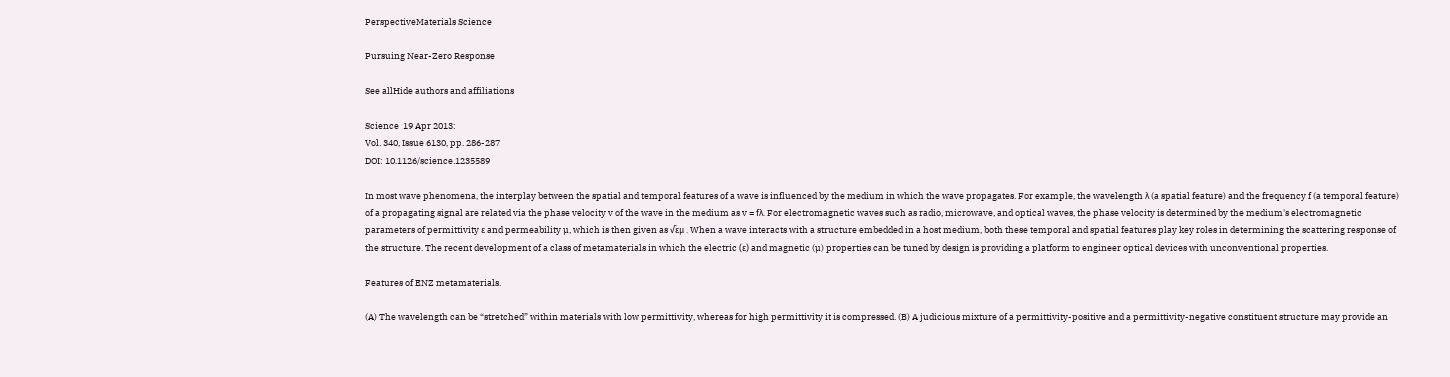PerspectiveMaterials Science

Pursuing Near-Zero Response

See allHide authors and affiliations

Science  19 Apr 2013:
Vol. 340, Issue 6130, pp. 286-287
DOI: 10.1126/science.1235589

In most wave phenomena, the interplay between the spatial and temporal features of a wave is influenced by the medium in which the wave propagates. For example, the wavelength λ (a spatial feature) and the frequency f (a temporal feature) of a propagating signal are related via the phase velocity v of the wave in the medium as v = fλ. For electromagnetic waves such as radio, microwave, and optical waves, the phase velocity is determined by the medium's electromagnetic parameters of permittivity ε and permeability µ, which is then given as √εμ . When a wave interacts with a structure embedded in a host medium, both these temporal and spatial features play key roles in determining the scattering response of the structure. The recent development of a class of metamaterials in which the electric (ε) and magnetic (µ) properties can be tuned by design is providing a platform to engineer optical devices with unconventional properties.

Features of ENZ metamaterials.

(A) The wavelength can be “stretched” within materials with low permittivity, whereas for high permittivity it is compressed. (B) A judicious mixture of a permittivity-positive and a permittivity-negative constituent structure may provide an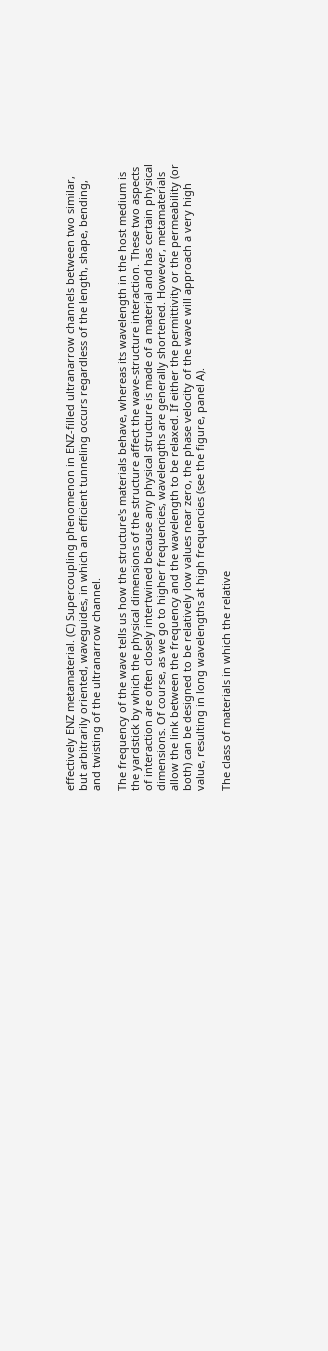effectively ENZ metamaterial. (C) Supercoupling phenomenon in ENZ-filled ultranarrow channels between two similar, but arbitrarily oriented, waveguides, in which an efficient tunneling occurs regardless of the length, shape, bending, and twisting of the ultranarrow channel.

The frequency of the wave tells us how the structure's materials behave, whereas its wavelength in the host medium is the yardstick by which the physical dimensions of the structure affect the wave-structure interaction. These two aspects of interaction are often closely intertwined because any physical structure is made of a material and has certain physical dimensions. Of course, as we go to higher frequencies, wavelengths are generally shortened. However, metamaterials allow the link between the frequency and the wavelength to be relaxed. If either the permittivity or the permeability (or both) can be designed to be relatively low values near zero, the phase velocity of the wave will approach a very high value, resulting in long wavelengths at high frequencies (see the figure, panel A).

The class of materials in which the relative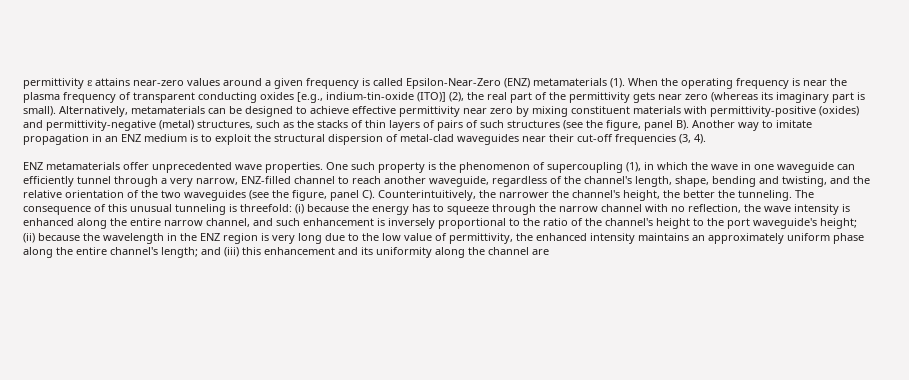permittivity ε attains near-zero values around a given frequency is called Epsilon-Near-Zero (ENZ) metamaterials (1). When the operating frequency is near the plasma frequency of transparent conducting oxides [e.g., indium-tin-oxide (ITO)] (2), the real part of the permittivity gets near zero (whereas its imaginary part is small). Alternatively, metamaterials can be designed to achieve effective permittivity near zero by mixing constituent materials with permittivity-positive (oxides) and permittivity-negative (metal) structures, such as the stacks of thin layers of pairs of such structures (see the figure, panel B). Another way to imitate propagation in an ENZ medium is to exploit the structural dispersion of metal-clad waveguides near their cut-off frequencies (3, 4).

ENZ metamaterials offer unprecedented wave properties. One such property is the phenomenon of supercoupling (1), in which the wave in one waveguide can efficiently tunnel through a very narrow, ENZ-filled channel to reach another waveguide, regardless of the channel's length, shape, bending and twisting, and the relative orientation of the two waveguides (see the figure, panel C). Counterintuitively, the narrower the channel's height, the better the tunneling. The consequence of this unusual tunneling is threefold: (i) because the energy has to squeeze through the narrow channel with no reflection, the wave intensity is enhanced along the entire narrow channel, and such enhancement is inversely proportional to the ratio of the channel's height to the port waveguide's height; (ii) because the wavelength in the ENZ region is very long due to the low value of permittivity, the enhanced intensity maintains an approximately uniform phase along the entire channel's length; and (iii) this enhancement and its uniformity along the channel are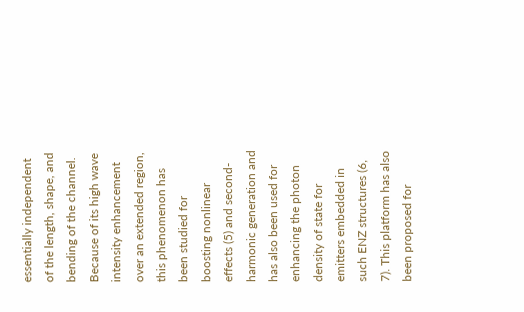essentially independent of the length, shape, and bending of the channel. Because of its high wave intensity enhancement over an extended region, this phenomenon has been studied for boosting nonlinear effects (5) and second-harmonic generation and has also been used for enhancing the photon density of state for emitters embedded in such ENZ structures (6, 7). This platform has also been proposed for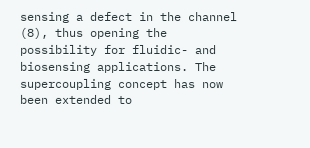sensing a defect in the channel (8), thus opening the possibility for fluidic- and biosensing applications. The supercoupling concept has now been extended to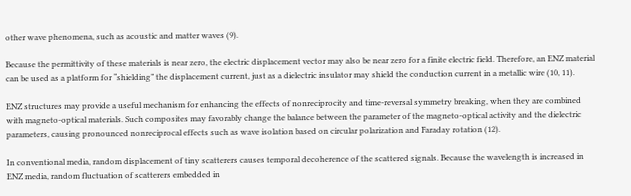other wave phenomena, such as acoustic and matter waves (9).

Because the permittivity of these materials is near zero, the electric displacement vector may also be near zero for a finite electric field. Therefore, an ENZ material can be used as a platform for “shielding” the displacement current, just as a dielectric insulator may shield the conduction current in a metallic wire (10, 11).

ENZ structures may provide a useful mechanism for enhancing the effects of nonreciprocity and time-reversal symmetry breaking, when they are combined with magneto-optical materials. Such composites may favorably change the balance between the parameter of the magneto-optical activity and the dielectric parameters, causing pronounced nonreciprocal effects such as wave isolation based on circular polarization and Faraday rotation (12).

In conventional media, random displacement of tiny scatterers causes temporal decoherence of the scattered signals. Because the wavelength is increased in ENZ media, random fluctuation of scatterers embedded in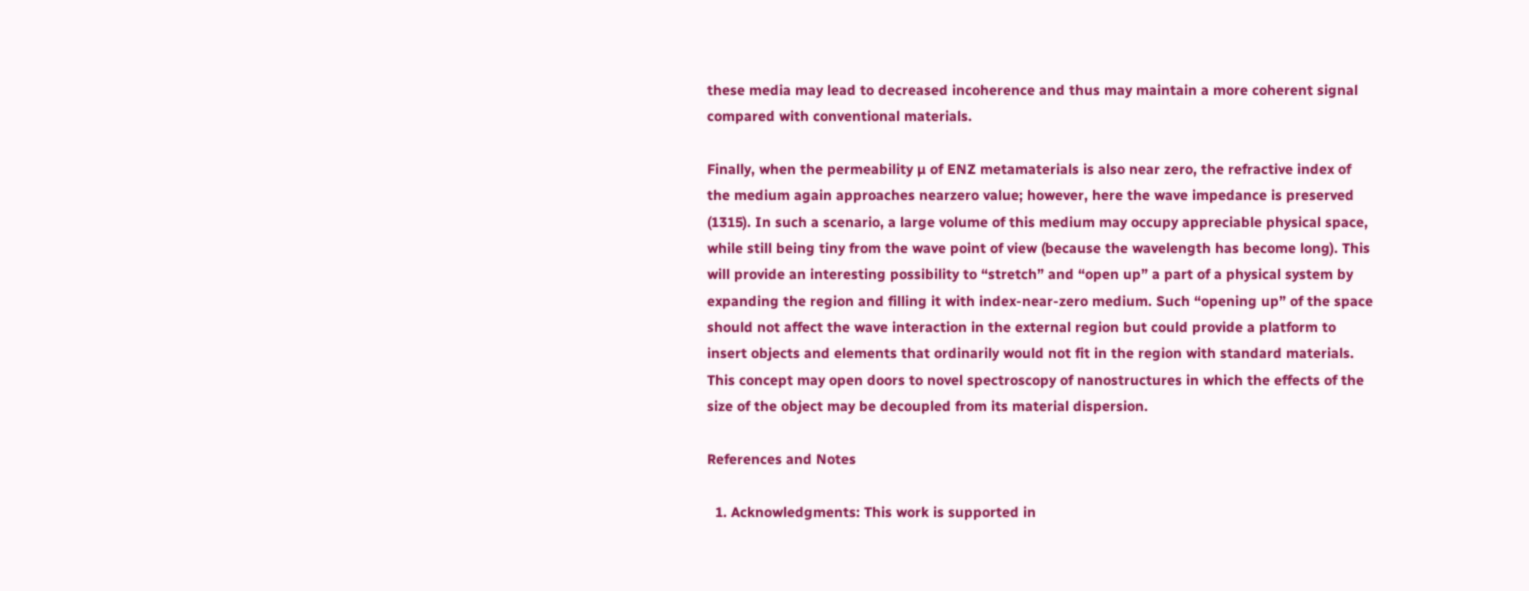these media may lead to decreased incoherence and thus may maintain a more coherent signal compared with conventional materials.

Finally, when the permeability µ of ENZ metamaterials is also near zero, the refractive index of the medium again approaches nearzero value; however, here the wave impedance is preserved (1315). In such a scenario, a large volume of this medium may occupy appreciable physical space, while still being tiny from the wave point of view (because the wavelength has become long). This will provide an interesting possibility to “stretch” and “open up” a part of a physical system by expanding the region and filling it with index-near-zero medium. Such “opening up” of the space should not affect the wave interaction in the external region but could provide a platform to insert objects and elements that ordinarily would not fit in the region with standard materials. This concept may open doors to novel spectroscopy of nanostructures in which the effects of the size of the object may be decoupled from its material dispersion.

References and Notes

  1. Acknowledgments: This work is supported in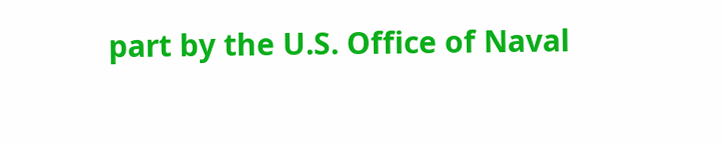part by the U.S. Office of Naval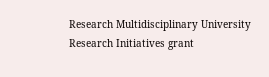Research Multidisciplinary University Research Initiatives grant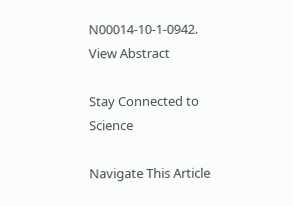N00014-10-1-0942.
View Abstract

Stay Connected to Science

Navigate This Article